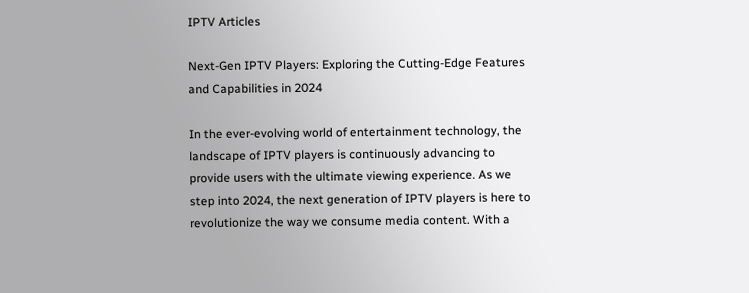IPTV Articles

Next-Gen IPTV Players: Exploring the Cutting-Edge Features and Capabilities in 2024

In the ever-evolving world of entertainment technology, the landscape of IPTV players is continuously advancing to provide users with the ultimate viewing experience. As we step into 2024, the next generation of IPTV players is here to revolutionize the way we consume media content. With a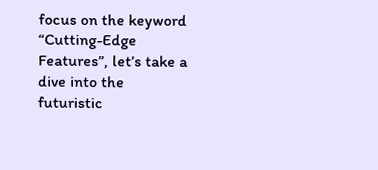focus on the keyword “Cutting-Edge Features”, let’s take a dive into the futuristic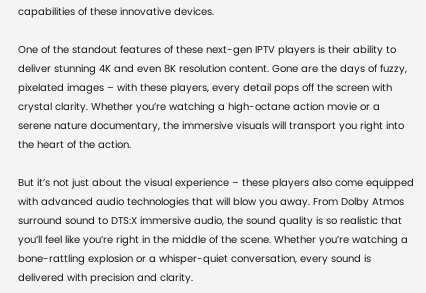capabilities of these innovative devices.

One of the standout features of these next-gen IPTV players is their ability to deliver stunning 4K and even 8K resolution content. Gone are the days of fuzzy, pixelated images – with these players, every detail pops off the screen with crystal clarity. Whether you’re watching a high-octane action movie or a serene nature documentary, the immersive visuals will transport you right into the heart of the action.

But it’s not just about the visual experience – these players also come equipped with advanced audio technologies that will blow you away. From Dolby Atmos surround sound to DTS:X immersive audio, the sound quality is so realistic that you’ll feel like you’re right in the middle of the scene. Whether you’re watching a bone-rattling explosion or a whisper-quiet conversation, every sound is delivered with precision and clarity.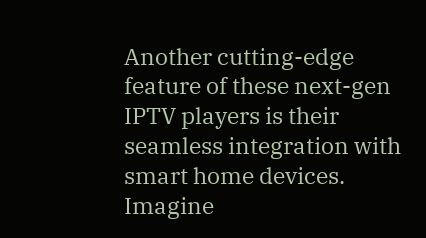Another cutting-edge feature of these next-gen IPTV players is their seamless integration with smart home devices. Imagine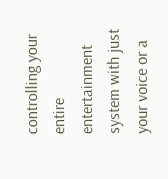controlling your entire entertainment system with just your voice or a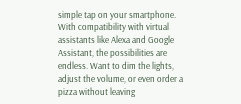simple tap on your smartphone. With compatibility with virtual assistants like Alexa and Google Assistant, the possibilities are endless. Want to dim the lights, adjust the volume, or even order a pizza without leaving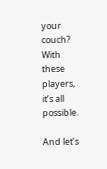your couch? With these players, it’s all possible.

And let’s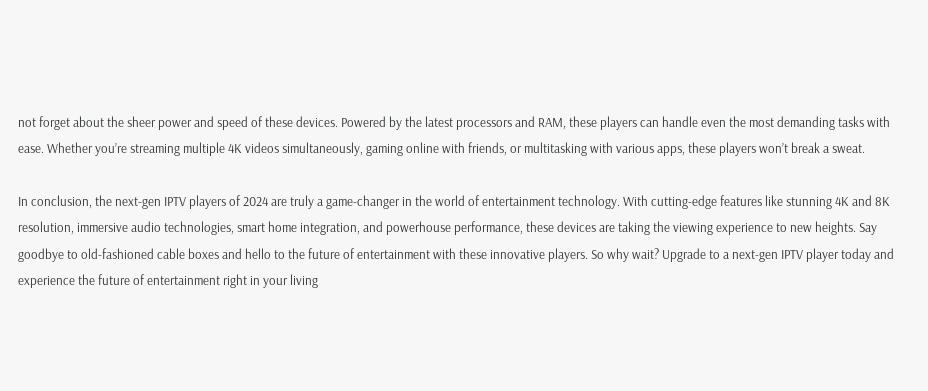not forget about the sheer power and speed of these devices. Powered by the latest processors and RAM, these players can handle even the most demanding tasks with ease. Whether you’re streaming multiple 4K videos simultaneously, gaming online with friends, or multitasking with various apps, these players won’t break a sweat.

In conclusion, the next-gen IPTV players of 2024 are truly a game-changer in the world of entertainment technology. With cutting-edge features like stunning 4K and 8K resolution, immersive audio technologies, smart home integration, and powerhouse performance, these devices are taking the viewing experience to new heights. Say goodbye to old-fashioned cable boxes and hello to the future of entertainment with these innovative players. So why wait? Upgrade to a next-gen IPTV player today and experience the future of entertainment right in your living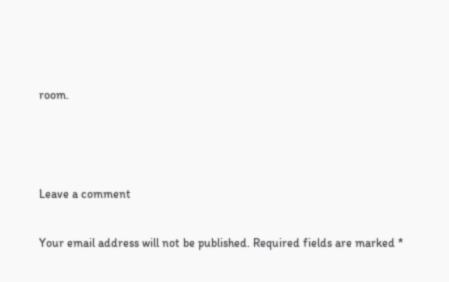room.



Leave a comment

Your email address will not be published. Required fields are marked *